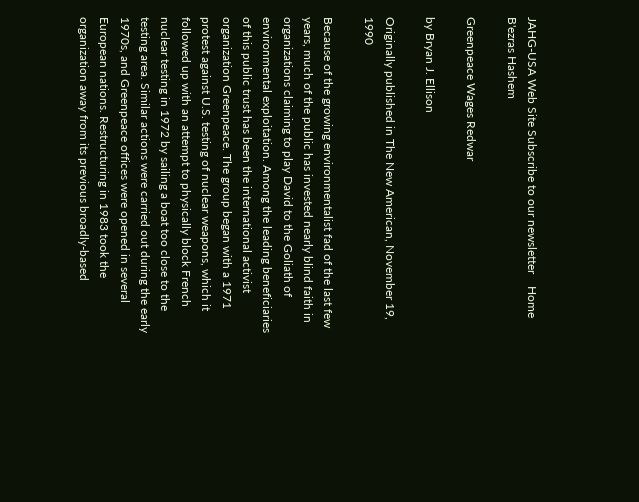JAHG-USA Web Site Subscribe to our newsletter    Home B'ezras Hashem

Greenpeace Wages Redwar

by Bryan J. Ellison

Originally published in The New American, November 19, 1990

Because of the growing environmentalist fad of the last few years, much of the public has invested nearly blind faith in organizations claiming to play David to the Goliath of environmental exploitation. Among the leading beneficiaries of this public trust has been the international activist organization Greenpeace. The group began with a 1971 protest against U.S. testing of nuclear weapons, which it followed up with an attempt to physically block French nuclear testing in 1972 by sailing a boat too close to the testing area. Similar actions were carried out during the early 1970s, and Greenpeace offices were opened in several European nations. Restructuring in 1983 took the organization away from its previous broadly-based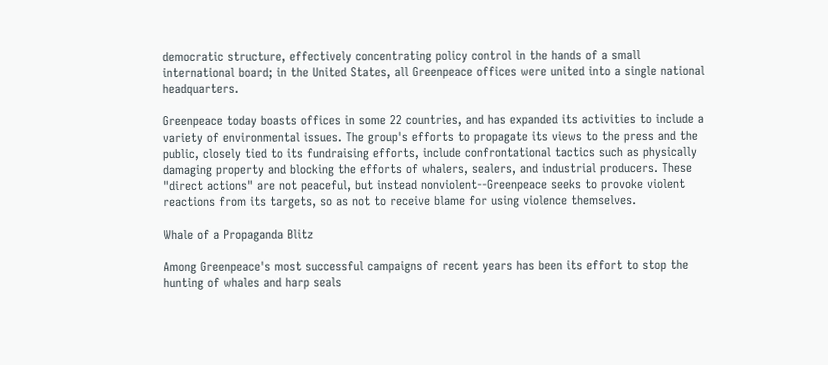democratic structure, effectively concentrating policy control in the hands of a small international board; in the United States, all Greenpeace offices were united into a single national headquarters.

Greenpeace today boasts offices in some 22 countries, and has expanded its activities to include a variety of environmental issues. The group's efforts to propagate its views to the press and the public, closely tied to its fundraising efforts, include confrontational tactics such as physically damaging property and blocking the efforts of whalers, sealers, and industrial producers. These "direct actions" are not peaceful, but instead nonviolent--Greenpeace seeks to provoke violent reactions from its targets, so as not to receive blame for using violence themselves.

Whale of a Propaganda Blitz

Among Greenpeace's most successful campaigns of recent years has been its effort to stop the hunting of whales and harp seals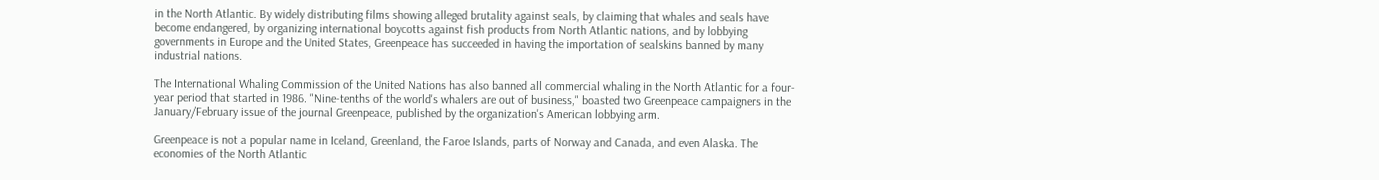in the North Atlantic. By widely distributing films showing alleged brutality against seals, by claiming that whales and seals have become endangered, by organizing international boycotts against fish products from North Atlantic nations, and by lobbying governments in Europe and the United States, Greenpeace has succeeded in having the importation of sealskins banned by many industrial nations.

The International Whaling Commission of the United Nations has also banned all commercial whaling in the North Atlantic for a four-year period that started in 1986. "Nine-tenths of the world's whalers are out of business," boasted two Greenpeace campaigners in the January/February issue of the journal Greenpeace, published by the organization's American lobbying arm.

Greenpeace is not a popular name in Iceland, Greenland, the Faroe Islands, parts of Norway and Canada, and even Alaska. The economies of the North Atlantic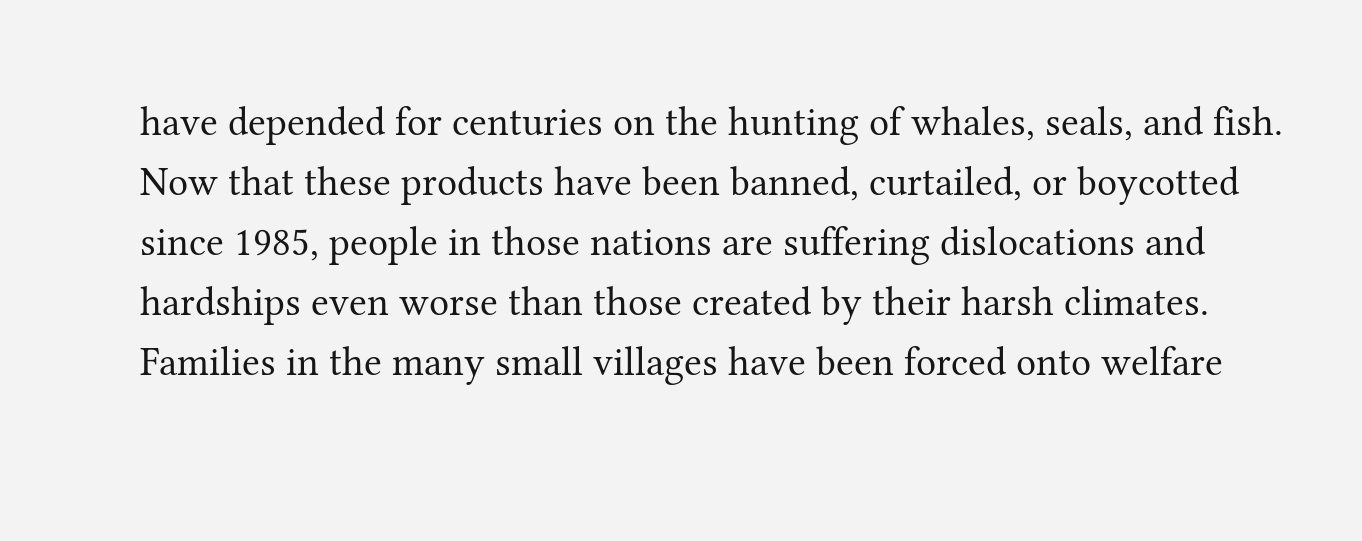have depended for centuries on the hunting of whales, seals, and fish. Now that these products have been banned, curtailed, or boycotted since 1985, people in those nations are suffering dislocations and hardships even worse than those created by their harsh climates. Families in the many small villages have been forced onto welfare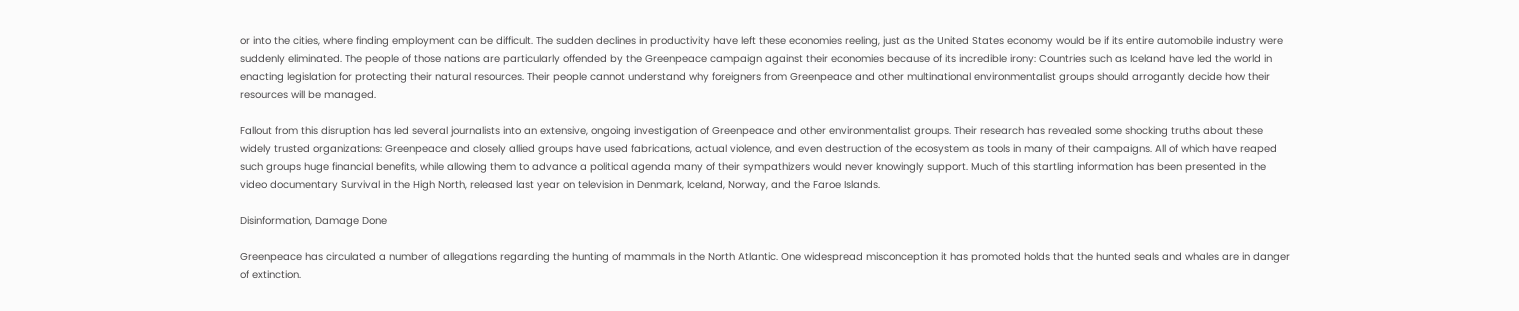or into the cities, where finding employment can be difficult. The sudden declines in productivity have left these economies reeling, just as the United States economy would be if its entire automobile industry were suddenly eliminated. The people of those nations are particularly offended by the Greenpeace campaign against their economies because of its incredible irony: Countries such as Iceland have led the world in enacting legislation for protecting their natural resources. Their people cannot understand why foreigners from Greenpeace and other multinational environmentalist groups should arrogantly decide how their resources will be managed.

Fallout from this disruption has led several journalists into an extensive, ongoing investigation of Greenpeace and other environmentalist groups. Their research has revealed some shocking truths about these widely trusted organizations: Greenpeace and closely allied groups have used fabrications, actual violence, and even destruction of the ecosystem as tools in many of their campaigns. All of which have reaped such groups huge financial benefits, while allowing them to advance a political agenda many of their sympathizers would never knowingly support. Much of this startling information has been presented in the video documentary Survival in the High North, released last year on television in Denmark, Iceland, Norway, and the Faroe Islands.

Disinformation, Damage Done

Greenpeace has circulated a number of allegations regarding the hunting of mammals in the North Atlantic. One widespread misconception it has promoted holds that the hunted seals and whales are in danger of extinction.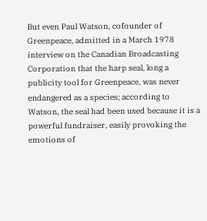But even Paul Watson, cofounder of Greenpeace, admitted in a March 1978 interview on the Canadian Broadcasting Corporation that the harp seal, long a publicity tool for Greenpeace, was never endangered as a species; according to Watson, the seal had been used because it is a powerful fundraiser, easily provoking the emotions of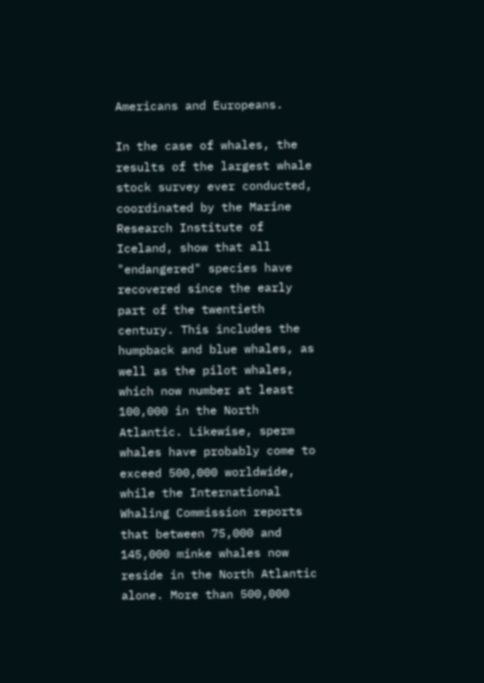Americans and Europeans.

In the case of whales, the results of the largest whale stock survey ever conducted, coordinated by the Marine Research Institute of Iceland, show that all "endangered" species have recovered since the early part of the twentieth century. This includes the humpback and blue whales, as well as the pilot whales, which now number at least 100,000 in the North Atlantic. Likewise, sperm whales have probably come to exceed 500,000 worldwide, while the International Whaling Commission reports that between 75,000 and 145,000 minke whales now reside in the North Atlantic alone. More than 500,000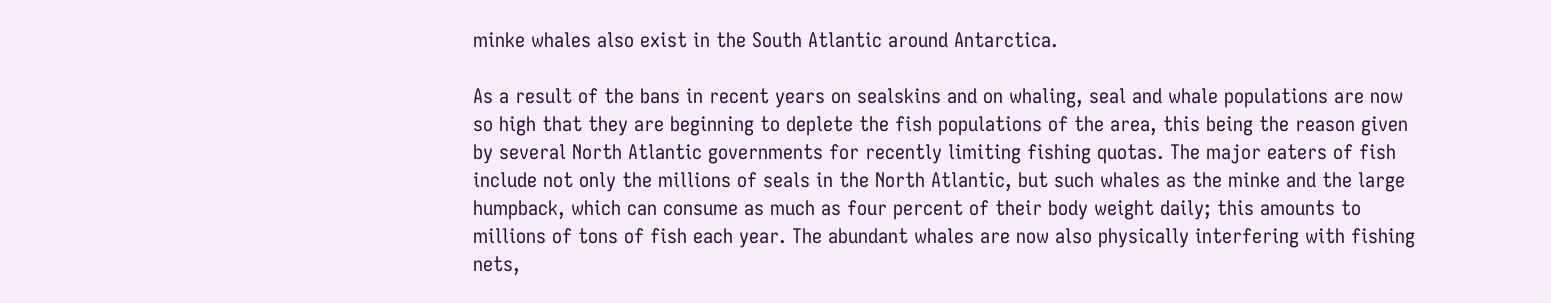minke whales also exist in the South Atlantic around Antarctica.

As a result of the bans in recent years on sealskins and on whaling, seal and whale populations are now so high that they are beginning to deplete the fish populations of the area, this being the reason given by several North Atlantic governments for recently limiting fishing quotas. The major eaters of fish include not only the millions of seals in the North Atlantic, but such whales as the minke and the large humpback, which can consume as much as four percent of their body weight daily; this amounts to millions of tons of fish each year. The abundant whales are now also physically interfering with fishing nets,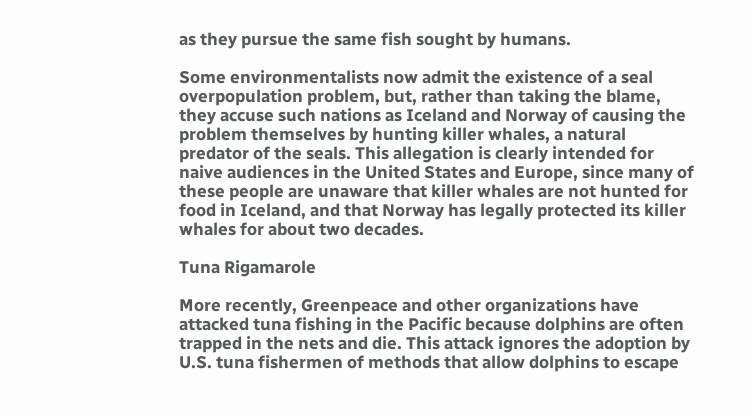as they pursue the same fish sought by humans.

Some environmentalists now admit the existence of a seal overpopulation problem, but, rather than taking the blame, they accuse such nations as Iceland and Norway of causing the problem themselves by hunting killer whales, a natural predator of the seals. This allegation is clearly intended for naive audiences in the United States and Europe, since many of these people are unaware that killer whales are not hunted for food in Iceland, and that Norway has legally protected its killer whales for about two decades.

Tuna Rigamarole

More recently, Greenpeace and other organizations have attacked tuna fishing in the Pacific because dolphins are often trapped in the nets and die. This attack ignores the adoption by U.S. tuna fishermen of methods that allow dolphins to escape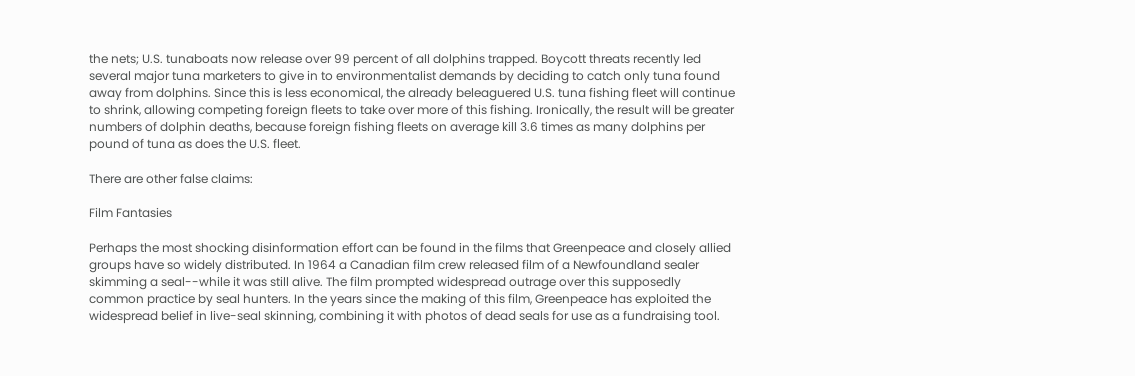the nets; U.S. tunaboats now release over 99 percent of all dolphins trapped. Boycott threats recently led several major tuna marketers to give in to environmentalist demands by deciding to catch only tuna found away from dolphins. Since this is less economical, the already beleaguered U.S. tuna fishing fleet will continue to shrink, allowing competing foreign fleets to take over more of this fishing. Ironically, the result will be greater numbers of dolphin deaths, because foreign fishing fleets on average kill 3.6 times as many dolphins per pound of tuna as does the U.S. fleet.

There are other false claims:

Film Fantasies

Perhaps the most shocking disinformation effort can be found in the films that Greenpeace and closely allied groups have so widely distributed. In 1964 a Canadian film crew released film of a Newfoundland sealer skimming a seal--while it was still alive. The film prompted widespread outrage over this supposedly common practice by seal hunters. In the years since the making of this film, Greenpeace has exploited the widespread belief in live-seal skinning, combining it with photos of dead seals for use as a fundraising tool.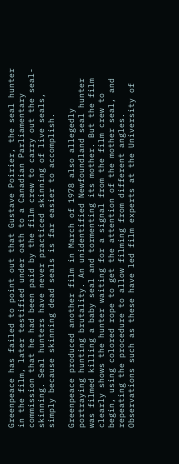Greenpeace has failed to point out that Gustave Poirier, the seal hunter in the film, later testified under oath to a Canadian Parliamentary commission that he had been paid by the film crew to carry out the seal-skinning. Seal hunters have never practiced skinning of live seals, simply because skinning dead seals is far easier to accomplish.

Greenpeace produced another film in March of 1978 also allegedly portraying hunting brutality. An unidentified Newfoundland seal hunter was filmed killing a baby seal and tormenting its mother. But the film clearly shows the hunter waiting for a signal from the film crew to begin, using colored rope to get the attention of the mother seal, and repeating the procedure to allow filming from different angles. Observations such as these have led film experts at the University of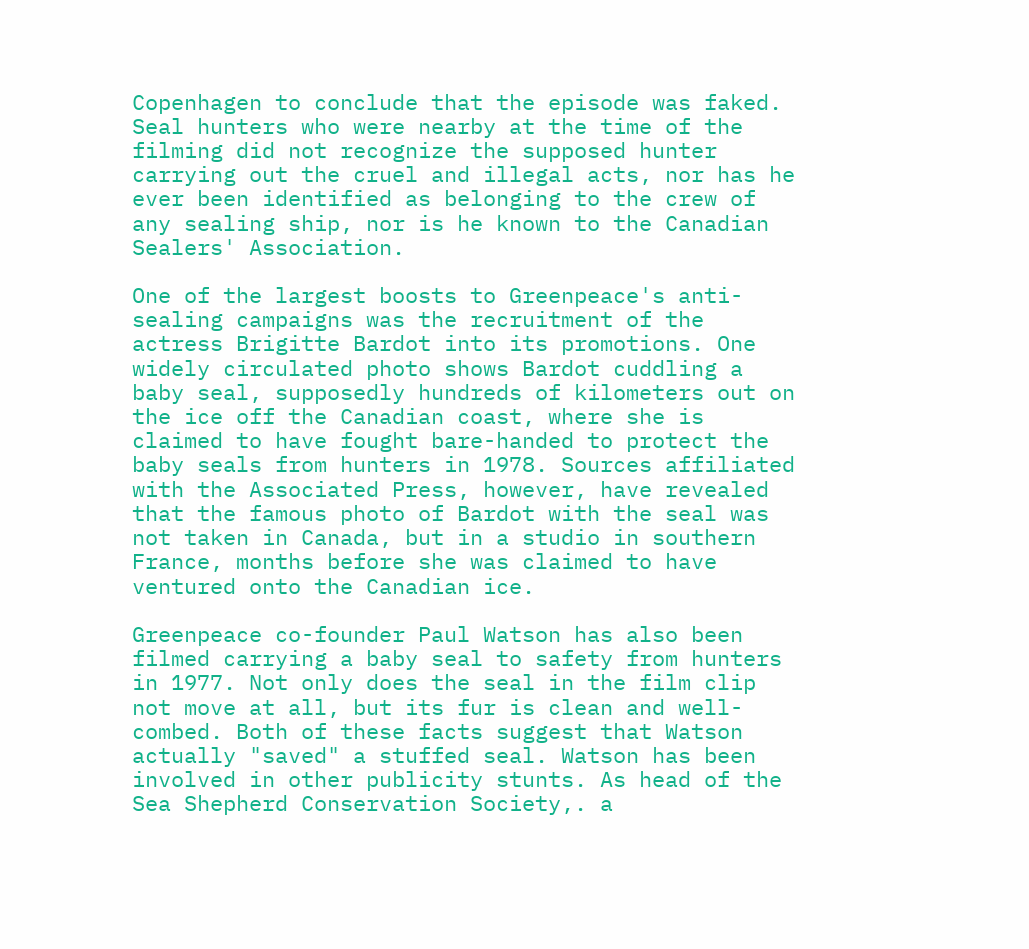Copenhagen to conclude that the episode was faked. Seal hunters who were nearby at the time of the filming did not recognize the supposed hunter carrying out the cruel and illegal acts, nor has he ever been identified as belonging to the crew of any sealing ship, nor is he known to the Canadian Sealers' Association.

One of the largest boosts to Greenpeace's anti-sealing campaigns was the recruitment of the actress Brigitte Bardot into its promotions. One widely circulated photo shows Bardot cuddling a baby seal, supposedly hundreds of kilometers out on the ice off the Canadian coast, where she is claimed to have fought bare-handed to protect the baby seals from hunters in 1978. Sources affiliated with the Associated Press, however, have revealed that the famous photo of Bardot with the seal was not taken in Canada, but in a studio in southern France, months before she was claimed to have ventured onto the Canadian ice.

Greenpeace co-founder Paul Watson has also been filmed carrying a baby seal to safety from hunters in 1977. Not only does the seal in the film clip not move at all, but its fur is clean and well-combed. Both of these facts suggest that Watson actually "saved" a stuffed seal. Watson has been involved in other publicity stunts. As head of the Sea Shepherd Conservation Society,. a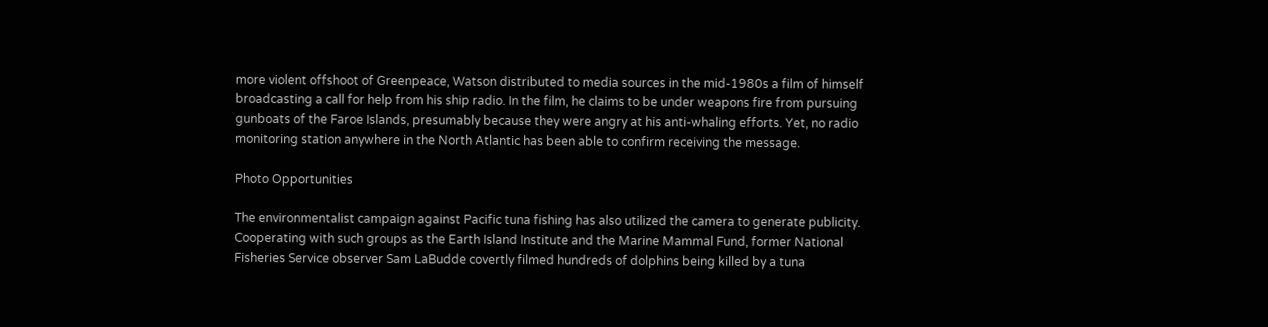more violent offshoot of Greenpeace, Watson distributed to media sources in the mid-1980s a film of himself broadcasting a call for help from his ship radio. In the film, he claims to be under weapons fire from pursuing gunboats of the Faroe Islands, presumably because they were angry at his anti-whaling efforts. Yet, no radio monitoring station anywhere in the North Atlantic has been able to confirm receiving the message.

Photo Opportunities

The environmentalist campaign against Pacific tuna fishing has also utilized the camera to generate publicity. Cooperating with such groups as the Earth Island Institute and the Marine Mammal Fund, former National Fisheries Service observer Sam LaBudde covertly filmed hundreds of dolphins being killed by a tuna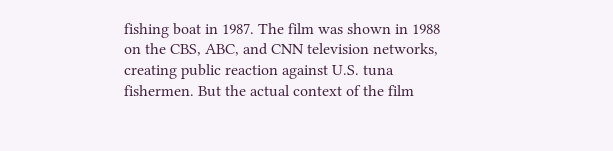fishing boat in 1987. The film was shown in 1988 on the CBS, ABC, and CNN television networks, creating public reaction against U.S. tuna fishermen. But the actual context of the film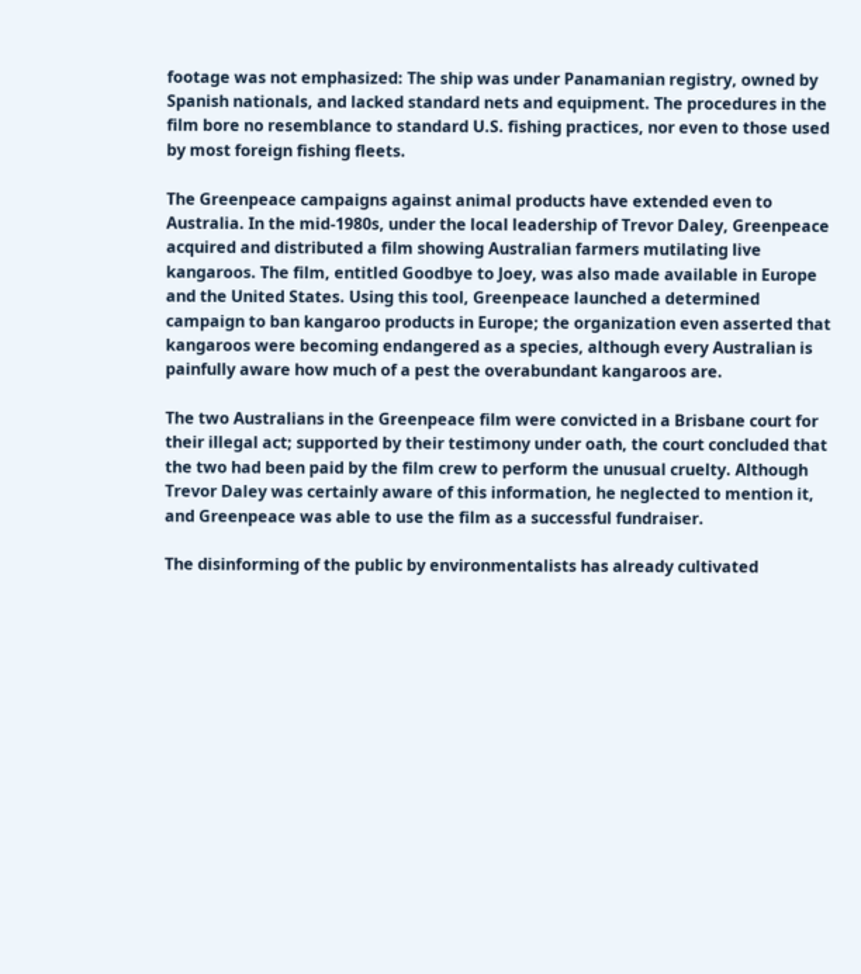footage was not emphasized: The ship was under Panamanian registry, owned by Spanish nationals, and lacked standard nets and equipment. The procedures in the film bore no resemblance to standard U.S. fishing practices, nor even to those used by most foreign fishing fleets.

The Greenpeace campaigns against animal products have extended even to Australia. In the mid-1980s, under the local leadership of Trevor Daley, Greenpeace acquired and distributed a film showing Australian farmers mutilating live kangaroos. The film, entitled Goodbye to Joey, was also made available in Europe and the United States. Using this tool, Greenpeace launched a determined campaign to ban kangaroo products in Europe; the organization even asserted that kangaroos were becoming endangered as a species, although every Australian is painfully aware how much of a pest the overabundant kangaroos are.

The two Australians in the Greenpeace film were convicted in a Brisbane court for their illegal act; supported by their testimony under oath, the court concluded that the two had been paid by the film crew to perform the unusual cruelty. Although Trevor Daley was certainly aware of this information, he neglected to mention it, and Greenpeace was able to use the film as a successful fundraiser.

The disinforming of the public by environmentalists has already cultivated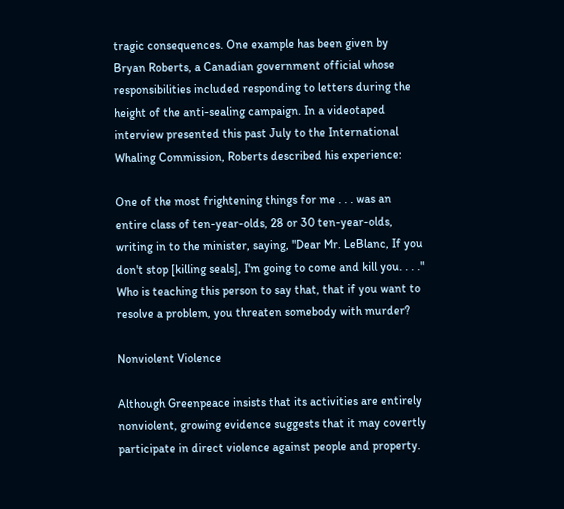tragic consequences. One example has been given by Bryan Roberts, a Canadian government official whose responsibilities included responding to letters during the height of the anti-sealing campaign. In a videotaped interview presented this past July to the International Whaling Commission, Roberts described his experience:

One of the most frightening things for me . . . was an entire class of ten-year-olds, 28 or 30 ten-year-olds, writing in to the minister, saying, "Dear Mr. LeBlanc, If you don't stop [killing seals], I'm going to come and kill you. . . ." Who is teaching this person to say that, that if you want to resolve a problem, you threaten somebody with murder?

Nonviolent Violence

Although Greenpeace insists that its activities are entirely nonviolent, growing evidence suggests that it may covertly participate in direct violence against people and property.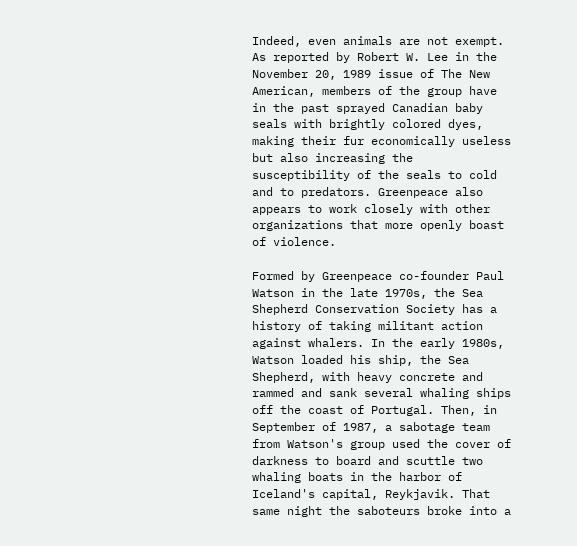Indeed, even animals are not exempt. As reported by Robert W. Lee in the November 20, 1989 issue of The New American, members of the group have in the past sprayed Canadian baby seals with brightly colored dyes, making their fur economically useless but also increasing the susceptibility of the seals to cold and to predators. Greenpeace also appears to work closely with other organizations that more openly boast of violence.

Formed by Greenpeace co-founder Paul Watson in the late 1970s, the Sea Shepherd Conservation Society has a history of taking militant action against whalers. In the early 1980s, Watson loaded his ship, the Sea Shepherd, with heavy concrete and rammed and sank several whaling ships off the coast of Portugal. Then, in September of 1987, a sabotage team from Watson's group used the cover of darkness to board and scuttle two whaling boats in the harbor of Iceland's capital, Reykjavik. That same night the saboteurs broke into a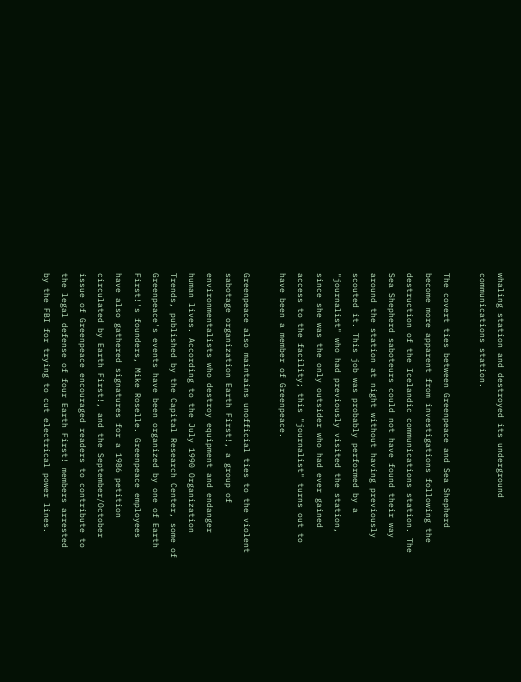whaling station and destroyed its underground communications station.

The covert ties between Greenpeace and Sea Shepherd become more apparent from investigations following the destruction of the Icelandic communications station. The Sea Shepherd saboteurs could not have found their way around the station at night without having previously scouted it. This job was probably performed by a "journalist" who had previously visited the station, since she was the only outsider who had ever gained access to the facility; this "journalist" turns out to have been a member of Greenpeace.

Greenpeace also maintains unofficial ties to the violent sabotage organization Earth First!, a group of environmentalists who destroy equipment and endanger human lives. According to the July 1990 Organization Trends, published by the Capital Research Center, some of Greenpeace's events have been organized by one of Earth First!'s founders, Mike Roselle. Greenpeace employees have also gathered signatures for a 1986 petition circulated by Earth First!, and the September/October issue of Greenpeace encouraged readers to contribute to the legal defense of four Earth First! members arrested by the FBI for trying to cut electrical power lines.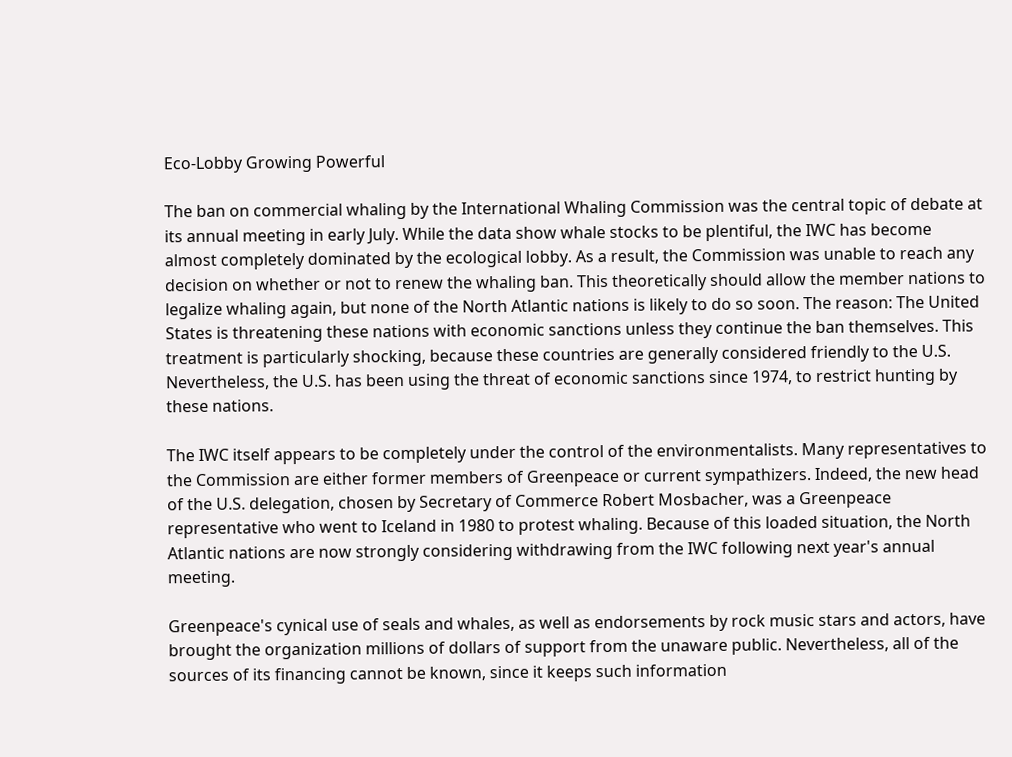Eco-Lobby Growing Powerful

The ban on commercial whaling by the International Whaling Commission was the central topic of debate at its annual meeting in early July. While the data show whale stocks to be plentiful, the IWC has become almost completely dominated by the ecological lobby. As a result, the Commission was unable to reach any decision on whether or not to renew the whaling ban. This theoretically should allow the member nations to legalize whaling again, but none of the North Atlantic nations is likely to do so soon. The reason: The United States is threatening these nations with economic sanctions unless they continue the ban themselves. This treatment is particularly shocking, because these countries are generally considered friendly to the U.S. Nevertheless, the U.S. has been using the threat of economic sanctions since 1974, to restrict hunting by these nations.

The IWC itself appears to be completely under the control of the environmentalists. Many representatives to the Commission are either former members of Greenpeace or current sympathizers. Indeed, the new head of the U.S. delegation, chosen by Secretary of Commerce Robert Mosbacher, was a Greenpeace representative who went to Iceland in 1980 to protest whaling. Because of this loaded situation, the North Atlantic nations are now strongly considering withdrawing from the IWC following next year's annual meeting.

Greenpeace's cynical use of seals and whales, as well as endorsements by rock music stars and actors, have brought the organization millions of dollars of support from the unaware public. Nevertheless, all of the sources of its financing cannot be known, since it keeps such information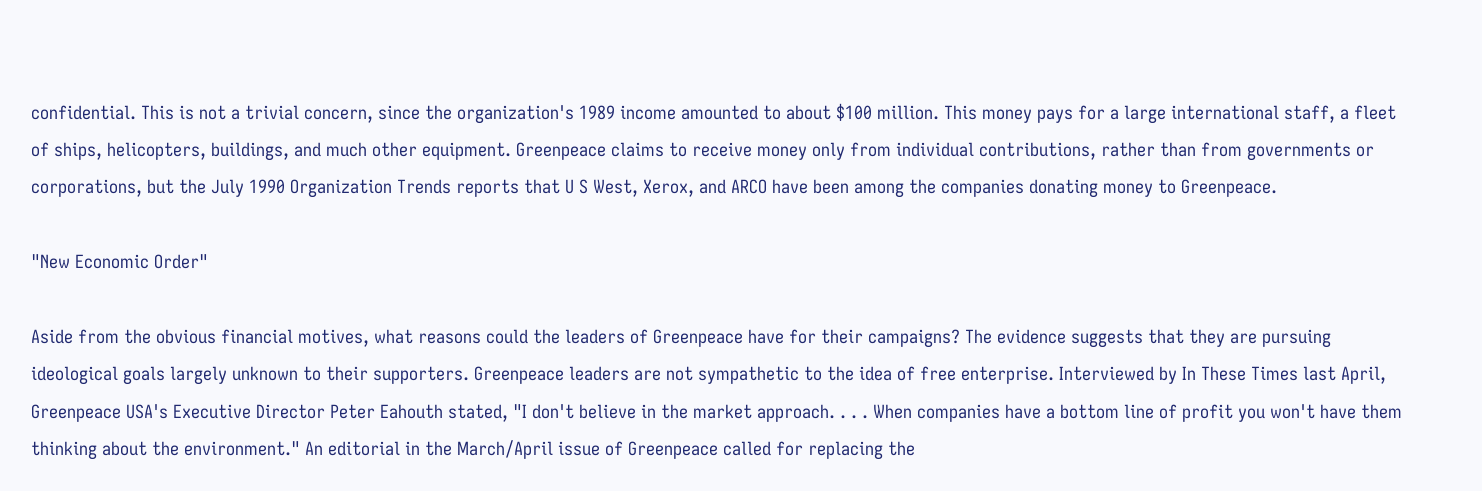confidential. This is not a trivial concern, since the organization's 1989 income amounted to about $100 million. This money pays for a large international staff, a fleet of ships, helicopters, buildings, and much other equipment. Greenpeace claims to receive money only from individual contributions, rather than from governments or corporations, but the July 1990 Organization Trends reports that U S West, Xerox, and ARCO have been among the companies donating money to Greenpeace.

"New Economic Order"

Aside from the obvious financial motives, what reasons could the leaders of Greenpeace have for their campaigns? The evidence suggests that they are pursuing ideological goals largely unknown to their supporters. Greenpeace leaders are not sympathetic to the idea of free enterprise. Interviewed by In These Times last April, Greenpeace USA's Executive Director Peter Eahouth stated, "I don't believe in the market approach. . . . When companies have a bottom line of profit you won't have them thinking about the environment." An editorial in the March/April issue of Greenpeace called for replacing the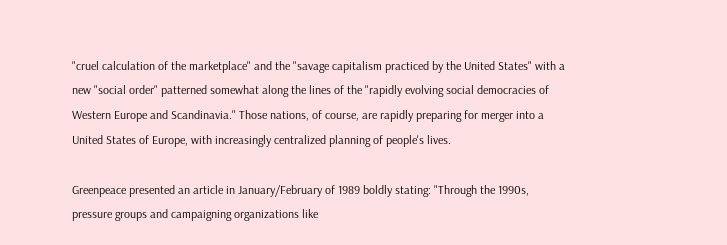"cruel calculation of the marketplace" and the "savage capitalism practiced by the United States" with a new "social order" patterned somewhat along the lines of the "rapidly evolving social democracies of Western Europe and Scandinavia." Those nations, of course, are rapidly preparing for merger into a United States of Europe, with increasingly centralized planning of people's lives.

Greenpeace presented an article in January/February of 1989 boldly stating: "Through the 1990s, pressure groups and campaigning organizations like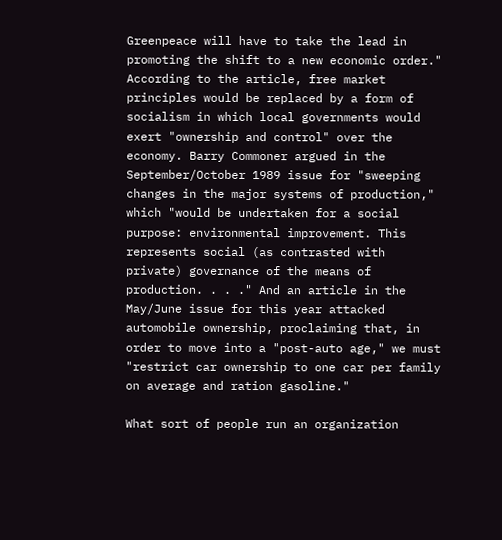Greenpeace will have to take the lead in promoting the shift to a new economic order." According to the article, free market principles would be replaced by a form of socialism in which local governments would exert "ownership and control" over the economy. Barry Commoner argued in the September/October 1989 issue for "sweeping changes in the major systems of production," which "would be undertaken for a social purpose: environmental improvement. This represents social (as contrasted with private) governance of the means of production. . . ." And an article in the May/June issue for this year attacked automobile ownership, proclaiming that, in order to move into a "post-auto age," we must "restrict car ownership to one car per family on average and ration gasoline."

What sort of people run an organization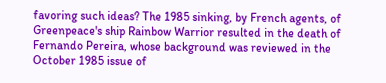favoring such ideas? The 1985 sinking, by French agents, of Greenpeace's ship Rainbow Warrior resulted in the death of Fernando Pereira, whose background was reviewed in the October 1985 issue of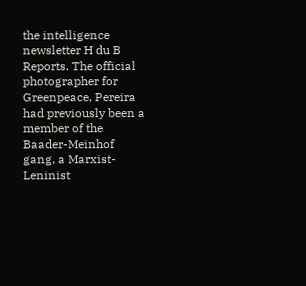the intelligence newsletter H du B Reports. The official photographer for Greenpeace, Pereira had previously been a member of the Baader-Meinhof gang, a Marxist-Leninist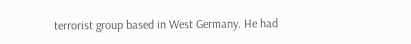terrorist group based in West Germany. He had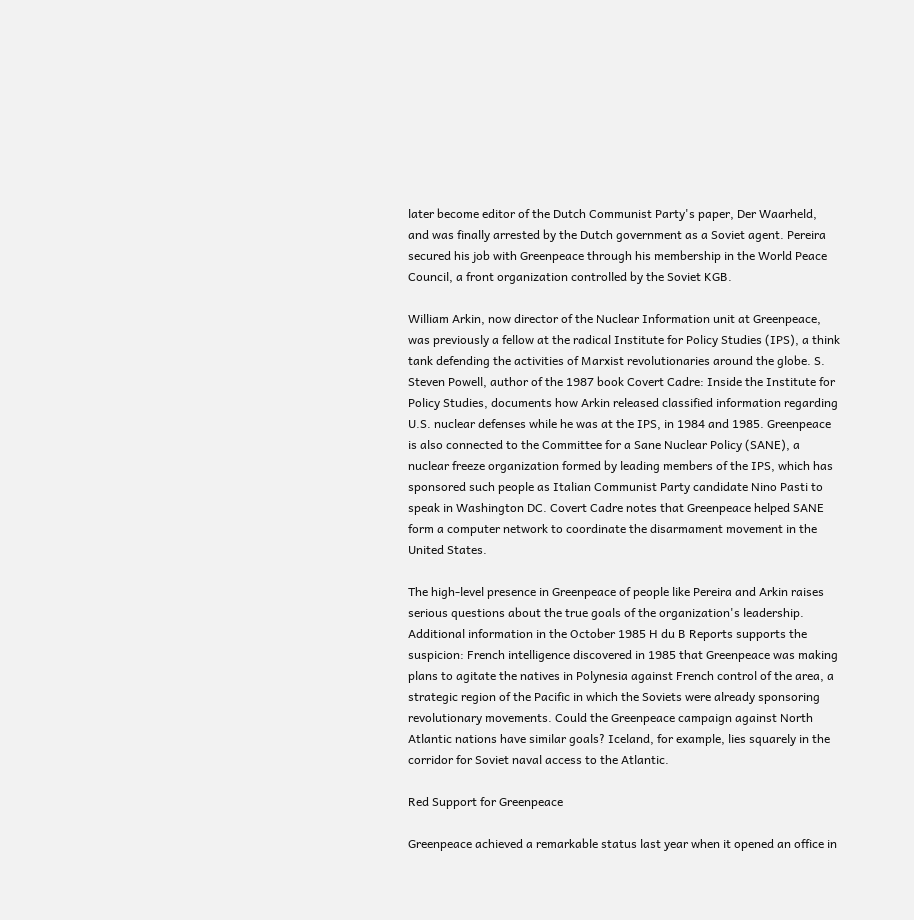later become editor of the Dutch Communist Party's paper, Der Waarheld, and was finally arrested by the Dutch government as a Soviet agent. Pereira secured his job with Greenpeace through his membership in the World Peace Council, a front organization controlled by the Soviet KGB.

William Arkin, now director of the Nuclear Information unit at Greenpeace, was previously a fellow at the radical Institute for Policy Studies (IPS), a think tank defending the activities of Marxist revolutionaries around the globe. S. Steven Powell, author of the 1987 book Covert Cadre: Inside the Institute for Policy Studies, documents how Arkin released classified information regarding U.S. nuclear defenses while he was at the IPS, in 1984 and 1985. Greenpeace is also connected to the Committee for a Sane Nuclear Policy (SANE), a nuclear freeze organization formed by leading members of the IPS, which has sponsored such people as Italian Communist Party candidate Nino Pasti to speak in Washington DC. Covert Cadre notes that Greenpeace helped SANE form a computer network to coordinate the disarmament movement in the United States.

The high-level presence in Greenpeace of people like Pereira and Arkin raises serious questions about the true goals of the organization's leadership. Additional information in the October 1985 H du B Reports supports the suspicion: French intelligence discovered in 1985 that Greenpeace was making plans to agitate the natives in Polynesia against French control of the area, a strategic region of the Pacific in which the Soviets were already sponsoring revolutionary movements. Could the Greenpeace campaign against North Atlantic nations have similar goals? Iceland, for example, lies squarely in the corridor for Soviet naval access to the Atlantic.

Red Support for Greenpeace

Greenpeace achieved a remarkable status last year when it opened an office in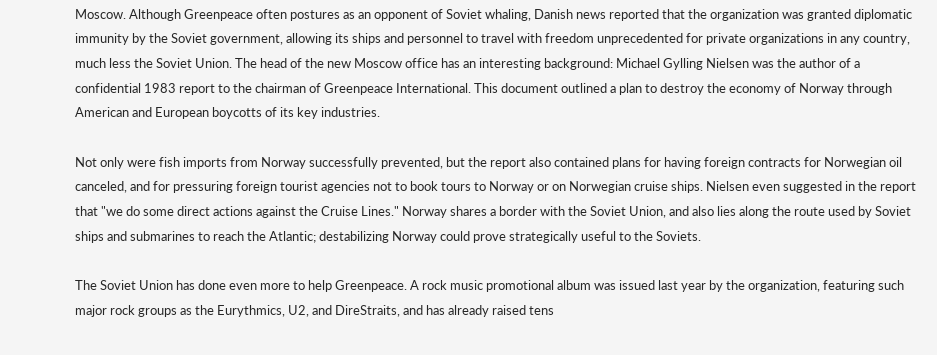Moscow. Although Greenpeace often postures as an opponent of Soviet whaling, Danish news reported that the organization was granted diplomatic immunity by the Soviet government, allowing its ships and personnel to travel with freedom unprecedented for private organizations in any country, much less the Soviet Union. The head of the new Moscow office has an interesting background: Michael Gylling Nielsen was the author of a confidential 1983 report to the chairman of Greenpeace International. This document outlined a plan to destroy the economy of Norway through American and European boycotts of its key industries.

Not only were fish imports from Norway successfully prevented, but the report also contained plans for having foreign contracts for Norwegian oil canceled, and for pressuring foreign tourist agencies not to book tours to Norway or on Norwegian cruise ships. Nielsen even suggested in the report that "we do some direct actions against the Cruise Lines." Norway shares a border with the Soviet Union, and also lies along the route used by Soviet ships and submarines to reach the Atlantic; destabilizing Norway could prove strategically useful to the Soviets.

The Soviet Union has done even more to help Greenpeace. A rock music promotional album was issued last year by the organization, featuring such major rock groups as the Eurythmics, U2, and DireStraits, and has already raised tens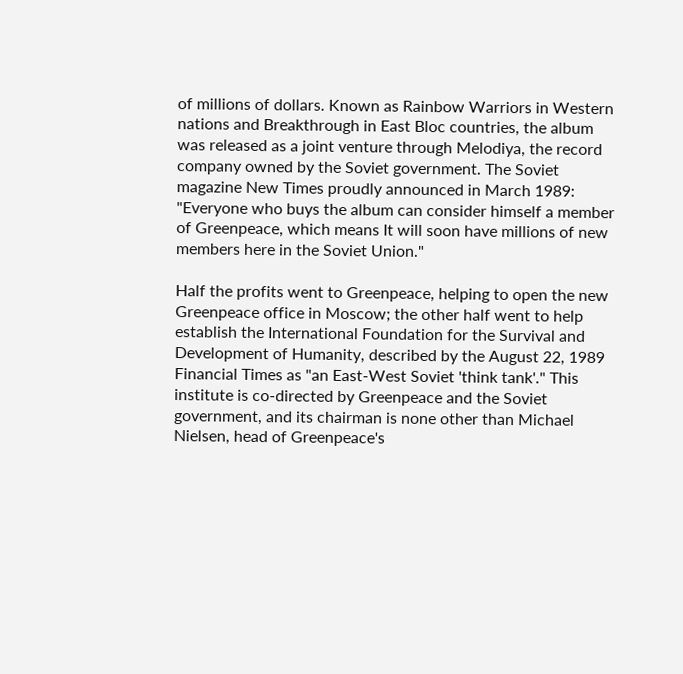of millions of dollars. Known as Rainbow Warriors in Western nations and Breakthrough in East Bloc countries, the album was released as a joint venture through Melodiya, the record company owned by the Soviet government. The Soviet magazine New Times proudly announced in March 1989: "Everyone who buys the album can consider himself a member of Greenpeace, which means It will soon have millions of new members here in the Soviet Union."

Half the profits went to Greenpeace, helping to open the new Greenpeace office in Moscow; the other half went to help establish the International Foundation for the Survival and Development of Humanity, described by the August 22, 1989 Financial Times as "an East-West Soviet 'think tank'." This institute is co-directed by Greenpeace and the Soviet government, and its chairman is none other than Michael Nielsen, head of Greenpeace's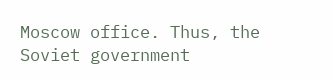Moscow office. Thus, the Soviet government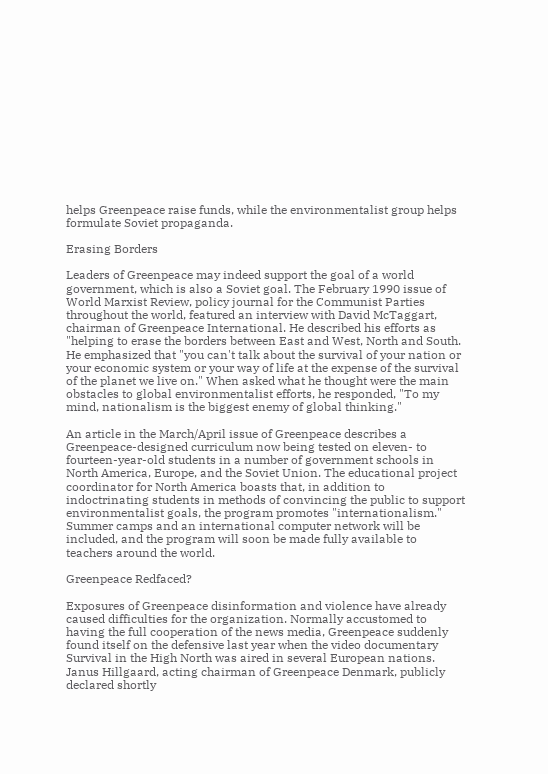helps Greenpeace raise funds, while the environmentalist group helps formulate Soviet propaganda.

Erasing Borders

Leaders of Greenpeace may indeed support the goal of a world government, which is also a Soviet goal. The February 1990 issue of World Marxist Review, policy journal for the Communist Parties throughout the world, featured an interview with David McTaggart, chairman of Greenpeace International. He described his efforts as "helping to erase the borders between East and West, North and South. He emphasized that "you can't talk about the survival of your nation or your economic system or your way of life at the expense of the survival of the planet we live on." When asked what he thought were the main obstacles to global environmentalist efforts, he responded, "To my mind, nationalism is the biggest enemy of global thinking."

An article in the March/April issue of Greenpeace describes a Greenpeace-designed curriculum now being tested on eleven- to fourteen-year-old students in a number of government schools in North America, Europe, and the Soviet Union. The educational project coordinator for North America boasts that, in addition to indoctrinating students in methods of convincing the public to support environmentalist goals, the program promotes "internationalism." Summer camps and an international computer network will be included, and the program will soon be made fully available to teachers around the world.

Greenpeace Redfaced?

Exposures of Greenpeace disinformation and violence have already caused difficulties for the organization. Normally accustomed to having the full cooperation of the news media, Greenpeace suddenly found itself on the defensive last year when the video documentary Survival in the High North was aired in several European nations. Janus Hillgaard, acting chairman of Greenpeace Denmark, publicly declared shortly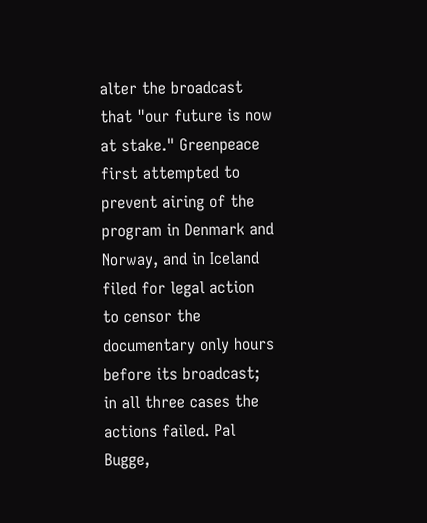alter the broadcast that "our future is now at stake." Greenpeace first attempted to prevent airing of the program in Denmark and Norway, and in Iceland filed for legal action to censor the documentary only hours before its broadcast; in all three cases the actions failed. Pal Bugge,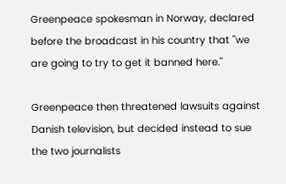Greenpeace spokesman in Norway, declared before the broadcast in his country that "we are going to try to get it banned here."

Greenpeace then threatened lawsuits against Danish television, but decided instead to sue the two journalists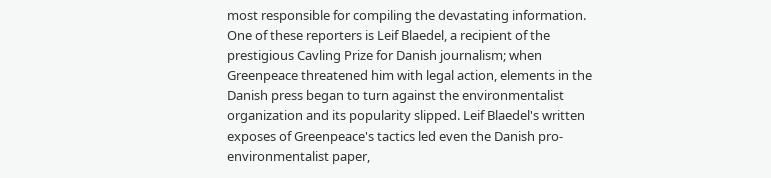most responsible for compiling the devastating information. One of these reporters is Leif Blaedel, a recipient of the prestigious Cavling Prize for Danish journalism; when Greenpeace threatened him with legal action, elements in the Danish press began to turn against the environmentalist organization and its popularity slipped. Leif Blaedel's written exposes of Greenpeace's tactics led even the Danish pro-environmentalist paper,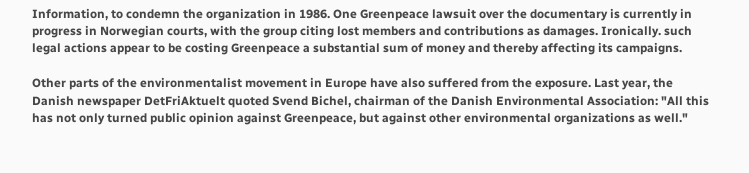Information, to condemn the organization in 1986. One Greenpeace lawsuit over the documentary is currently in progress in Norwegian courts, with the group citing lost members and contributions as damages. Ironically. such legal actions appear to be costing Greenpeace a substantial sum of money and thereby affecting its campaigns.

Other parts of the environmentalist movement in Europe have also suffered from the exposure. Last year, the Danish newspaper DetFriAktuelt quoted Svend Bichel, chairman of the Danish Environmental Association: "All this has not only turned public opinion against Greenpeace, but against other environmental organizations as well."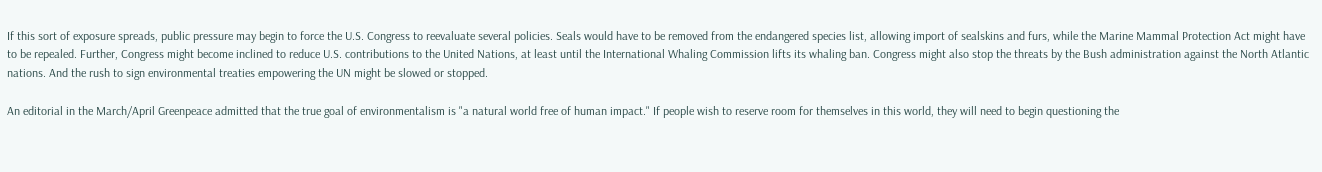If this sort of exposure spreads, public pressure may begin to force the U.S. Congress to reevaluate several policies. Seals would have to be removed from the endangered species list, allowing import of sealskins and furs, while the Marine Mammal Protection Act might have to be repealed. Further, Congress might become inclined to reduce U.S. contributions to the United Nations, at least until the International Whaling Commission lifts its whaling ban. Congress might also stop the threats by the Bush administration against the North Atlantic nations. And the rush to sign environmental treaties empowering the UN might be slowed or stopped.

An editorial in the March/April Greenpeace admitted that the true goal of environmentalism is "a natural world free of human impact." If people wish to reserve room for themselves in this world, they will need to begin questioning the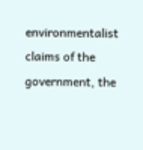environmentalist claims of the government, the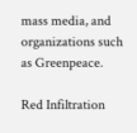mass media, and organizations such as Greenpeace.

Red Infiltration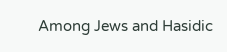Among Jews and Hasidic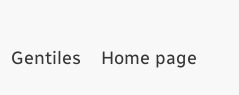Gentiles    Home page